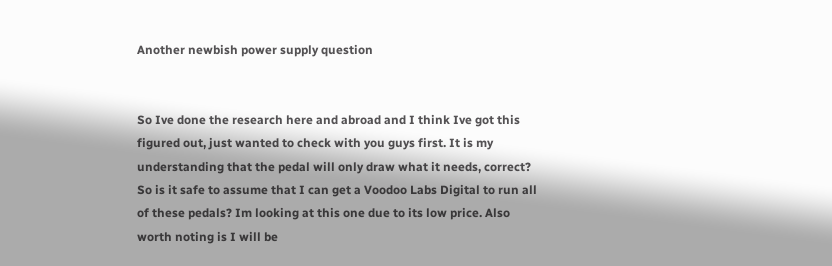Another newbish power supply question


So Ive done the research here and abroad and I think Ive got this figured out, just wanted to check with you guys first. It is my understanding that the pedal will only draw what it needs, correct? So is it safe to assume that I can get a Voodoo Labs Digital to run all of these pedals? Im looking at this one due to its low price. Also worth noting is I will be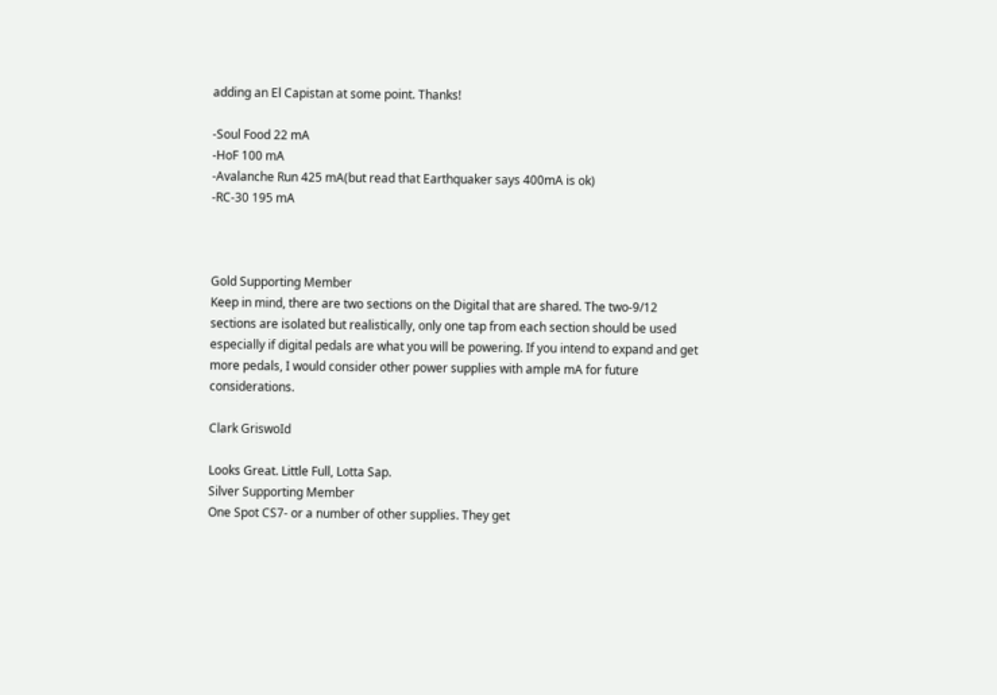adding an El Capistan at some point. Thanks!

-Soul Food 22 mA
-HoF 100 mA
-Avalanche Run 425 mA(but read that Earthquaker says 400mA is ok)
-RC-30 195 mA



Gold Supporting Member
Keep in mind, there are two sections on the Digital that are shared. The two-9/12 sections are isolated but realistically, only one tap from each section should be used especially if digital pedals are what you will be powering. If you intend to expand and get more pedals, I would consider other power supplies with ample mA for future considerations.

Clark GriswoId

Looks Great. Little Full, Lotta Sap.
Silver Supporting Member
One Spot CS7- or a number of other supplies. They get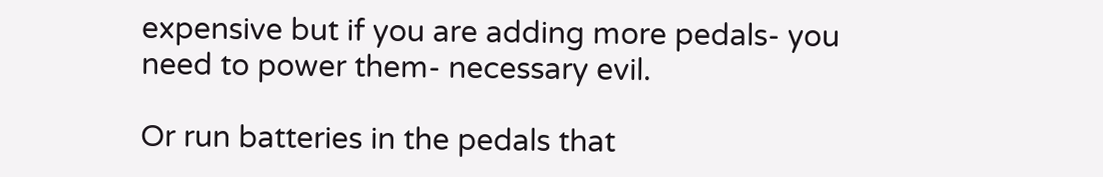expensive but if you are adding more pedals- you need to power them- necessary evil.

Or run batteries in the pedals that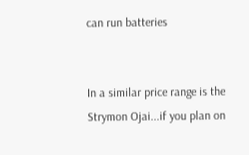can run batteries


In a similar price range is the Strymon Ojai...if you plan on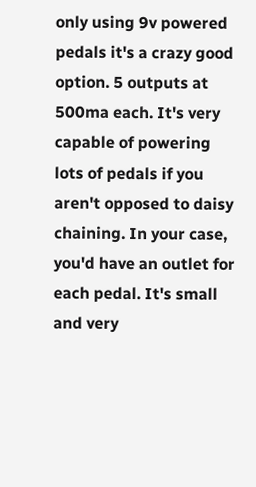only using 9v powered pedals it's a crazy good option. 5 outputs at 500ma each. It's very capable of powering lots of pedals if you aren't opposed to daisy chaining. In your case, you'd have an outlet for each pedal. It's small and very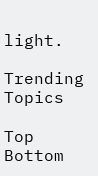light.

Trending Topics

Top Bottom